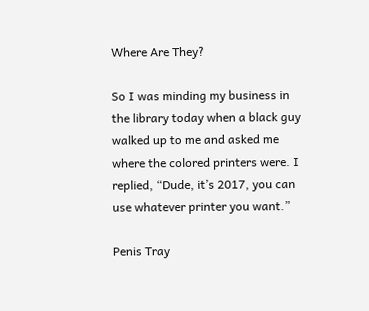Where Are They?

So I was minding my business in the library today when a black guy walked up to me and asked me where the colored printers were. I replied, “Dude, it’s 2017, you can use whatever printer you want.”

Penis Tray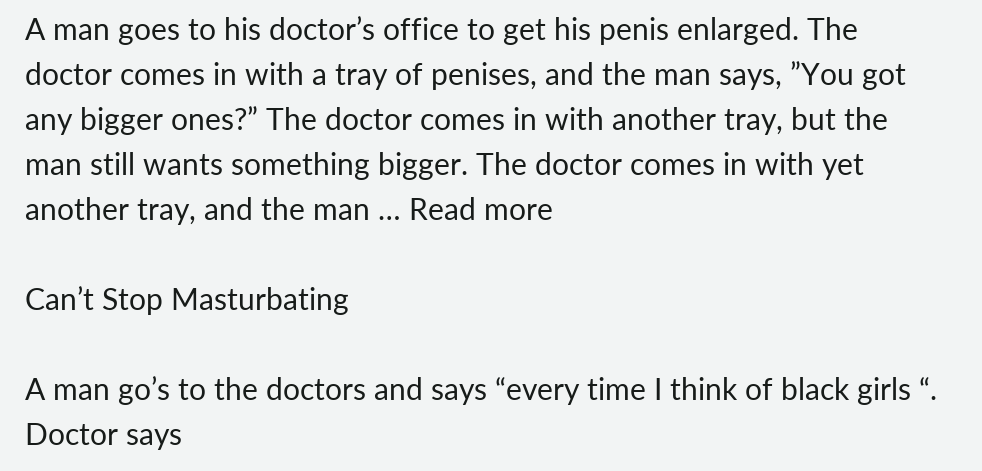A man goes to his doctor’s office to get his penis enlarged. The doctor comes in with a tray of penises, and the man says, ”You got any bigger ones?” The doctor comes in with another tray, but the man still wants something bigger. The doctor comes in with yet another tray, and the man … Read more

Can’t Stop Masturbating

A man go’s to the doctors and says “every time I think of black girls “. Doctor says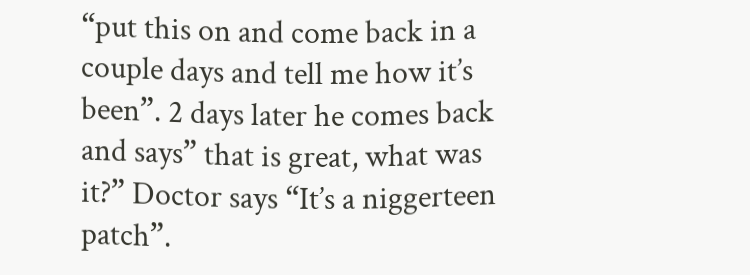“put this on and come back in a couple days and tell me how it’s been”. 2 days later he comes back and says” that is great, what was it?” Doctor says “It’s a niggerteen patch”.